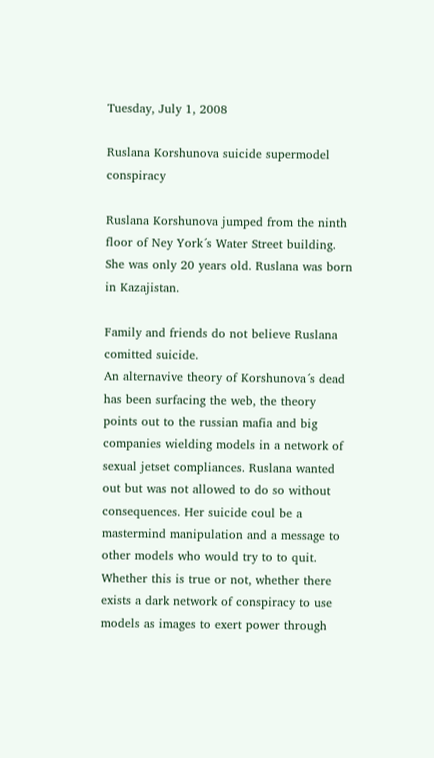Tuesday, July 1, 2008

Ruslana Korshunova suicide supermodel conspiracy

Ruslana Korshunova jumped from the ninth floor of Ney York´s Water Street building.
She was only 20 years old. Ruslana was born in Kazajistan.

Family and friends do not believe Ruslana comitted suicide.
An alternavive theory of Korshunova´s dead has been surfacing the web, the theory points out to the russian mafia and big companies wielding models in a network of sexual jetset compliances. Ruslana wanted out but was not allowed to do so without consequences. Her suicide coul be a mastermind manipulation and a message to other models who would try to to quit.
Whether this is true or not, whether there exists a dark network of conspiracy to use models as images to exert power through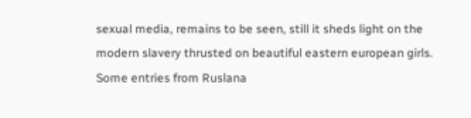sexual media, remains to be seen, still it sheds light on the modern slavery thrusted on beautiful eastern european girls.
Some entries from Ruslana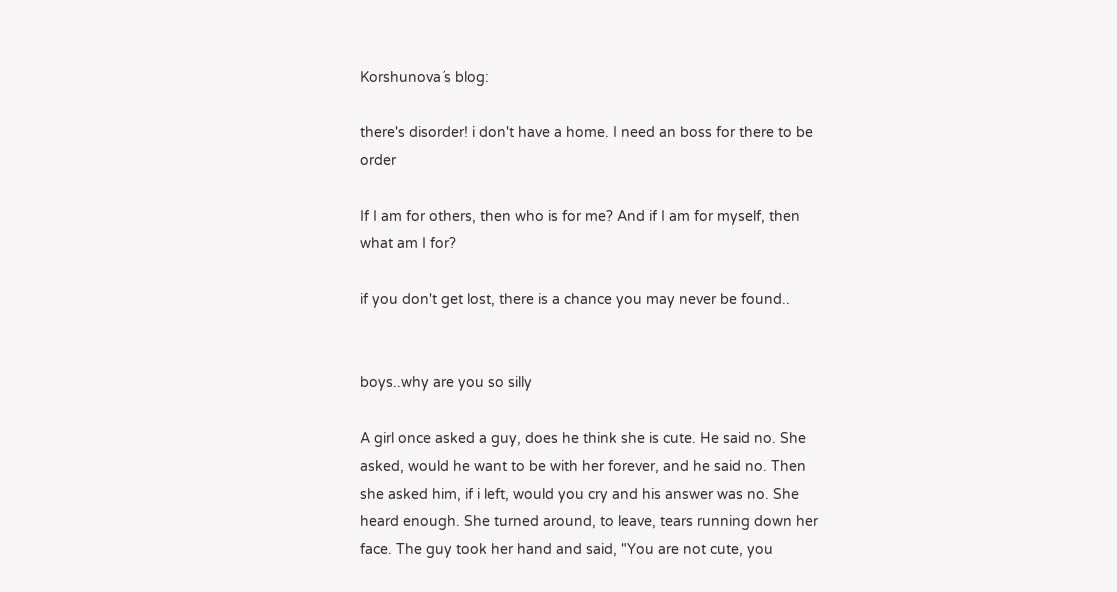Korshunova´s blog:

there's disorder! i don't have a home. I need an boss for there to be order

If I am for others, then who is for me? And if I am for myself, then what am I for?

if you don't get lost, there is a chance you may never be found..


boys..why are you so silly

A girl once asked a guy, does he think she is cute. He said no. She asked, would he want to be with her forever, and he said no. Then she asked him, if i left, would you cry and his answer was no. She heard enough. She turned around, to leave, tears running down her face. The guy took her hand and said, "You are not cute, you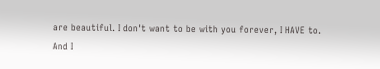are beautiful. I don't want to be with you forever, I HAVE to. And I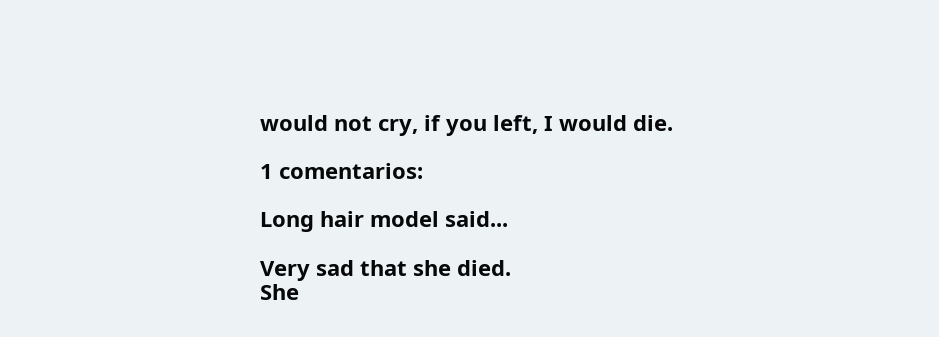would not cry, if you left, I would die.

1 comentarios:

Long hair model said...

Very sad that she died.
She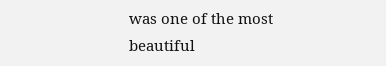was one of the most beautiful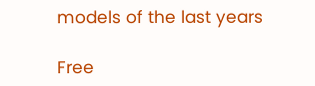models of the last years

Free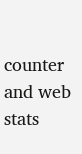counter and web stats